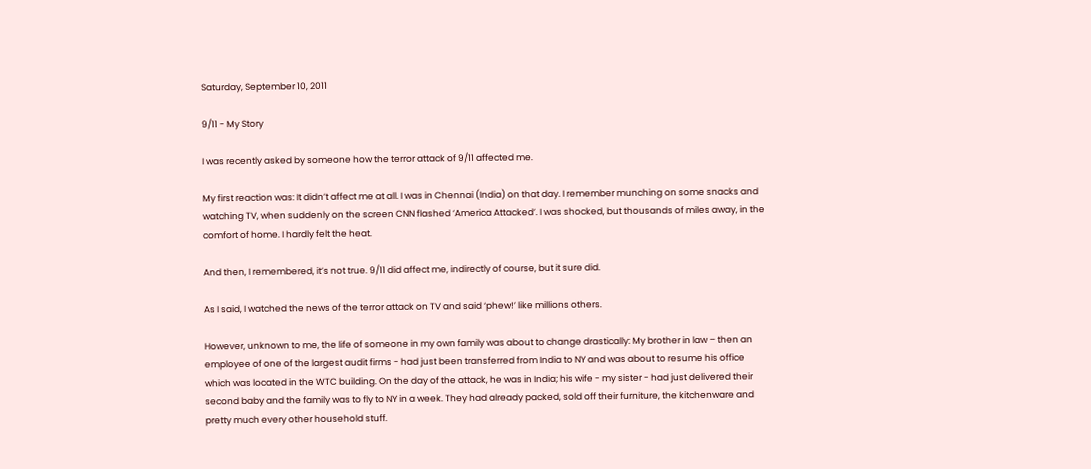Saturday, September 10, 2011

9/11 - My Story

I was recently asked by someone how the terror attack of 9/11 affected me.

My first reaction was: It didn’t affect me at all. I was in Chennai (India) on that day. I remember munching on some snacks and watching TV, when suddenly on the screen CNN flashed ‘America Attacked’. I was shocked, but thousands of miles away, in the comfort of home. I hardly felt the heat.

And then, I remembered, it’s not true. 9/11 did affect me, indirectly of course, but it sure did.

As I said, I watched the news of the terror attack on TV and said ‘phew!’ like millions others.

However, unknown to me, the life of someone in my own family was about to change drastically: My brother in law – then an employee of one of the largest audit firms - had just been transferred from India to NY and was about to resume his office which was located in the WTC building. On the day of the attack, he was in India; his wife - my sister - had just delivered their second baby and the family was to fly to NY in a week. They had already packed, sold off their furniture, the kitchenware and pretty much every other household stuff.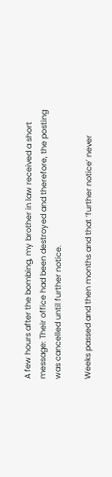A few hours after the bombing, my brother in law received a short message: Their office had been destroyed and therefore, the posting was cancelled until further notice.

Weeks passed and then months and that ‘further notice’ never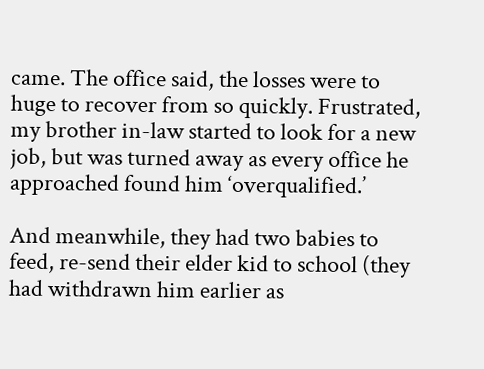came. The office said, the losses were to huge to recover from so quickly. Frustrated, my brother in-law started to look for a new job, but was turned away as every office he approached found him ‘overqualified.’

And meanwhile, they had two babies to feed, re-send their elder kid to school (they had withdrawn him earlier as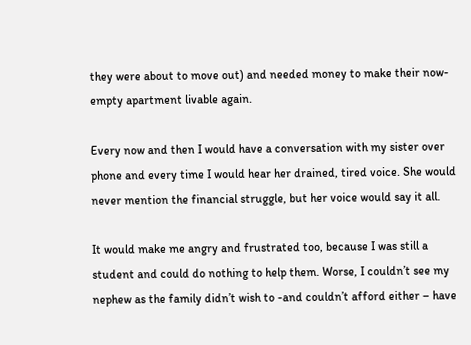they were about to move out) and needed money to make their now-empty apartment livable again.

Every now and then I would have a conversation with my sister over phone and every time I would hear her drained, tired voice. She would never mention the financial struggle, but her voice would say it all.

It would make me angry and frustrated too, because I was still a student and could do nothing to help them. Worse, I couldn’t see my nephew as the family didn’t wish to -and couldn’t afford either – have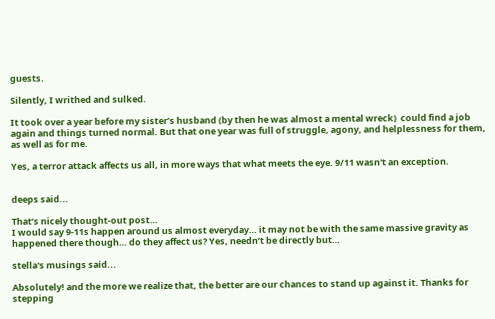guests.

Silently, I writhed and sulked.

It took over a year before my sister’s husband (by then he was almost a mental wreck)  could find a job again and things turned normal. But that one year was full of struggle, agony, and helplessness for them, as well as for me.

Yes, a terror attack affects us all, in more ways that what meets the eye. 9/11 wasn't an exception.


deeps said...

That’s nicely thought-out post…
I would say 9-11s happen around us almost everyday… it may not be with the same massive gravity as happened there though… do they affect us? Yes, needn’t be directly but…

stella's musings said...

Absolutely! and the more we realize that, the better are our chances to stand up against it. Thanks for stepping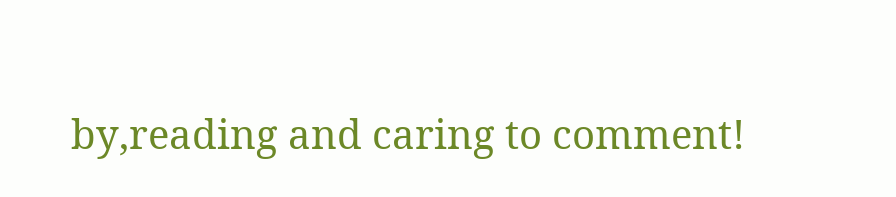by,reading and caring to comment!